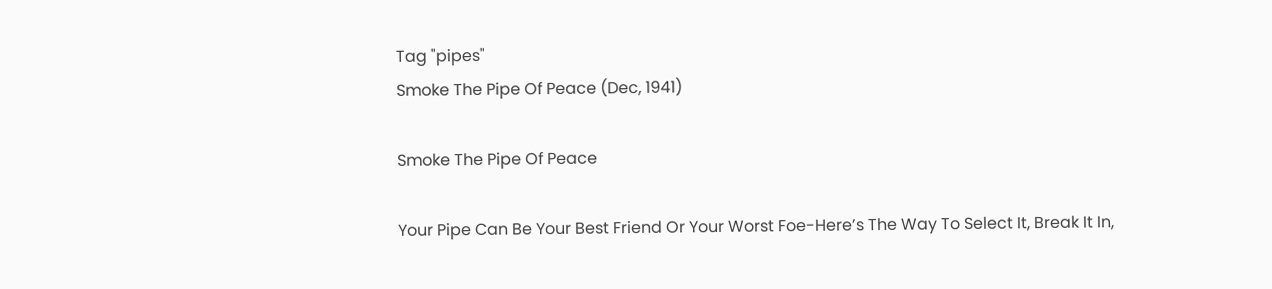Tag "pipes"
Smoke The Pipe Of Peace (Dec, 1941)

Smoke The Pipe Of Peace

Your Pipe Can Be Your Best Friend Or Your Worst Foe-Here’s The Way To Select It, Break It In,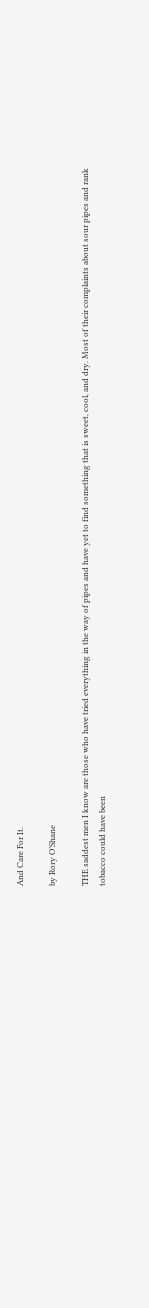And Care For It.

by Rory O’Shane

THE saddest men I know are those who have tried everything in the way of pipes and have yet to find something that is sweet, cool, and dry. Most of their complaints about sour pipes and rank tobacco could have been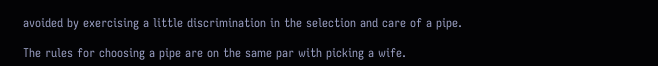avoided by exercising a little discrimination in the selection and care of a pipe.

The rules for choosing a pipe are on the same par with picking a wife.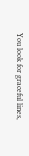You look for graceful lines,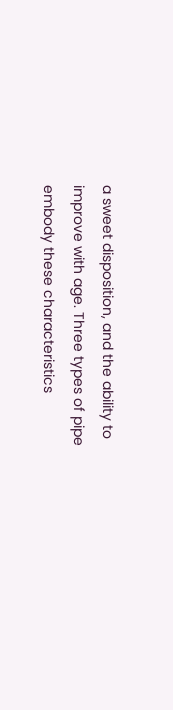a sweet disposition, and the ability to improve with age. Three types of pipe embody these characteristics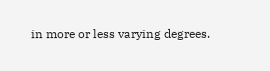in more or less varying degrees.